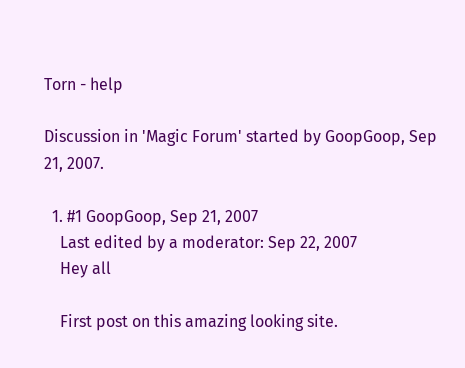Torn - help

Discussion in 'Magic Forum' started by GoopGoop, Sep 21, 2007.

  1. #1 GoopGoop, Sep 21, 2007
    Last edited by a moderator: Sep 22, 2007
    Hey all

    First post on this amazing looking site.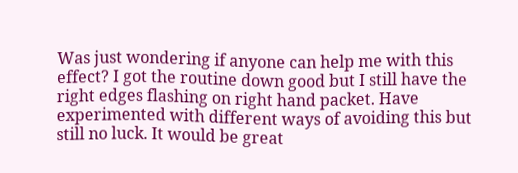Was just wondering if anyone can help me with this effect? I got the routine down good but I still have the right edges flashing on right hand packet. Have experimented with different ways of avoiding this but still no luck. It would be great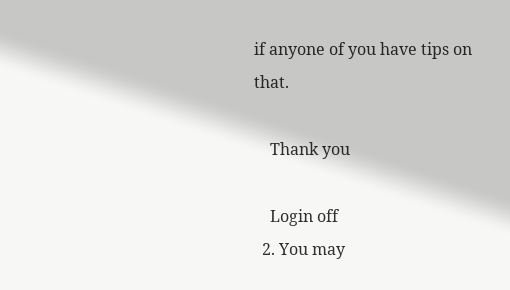if anyone of you have tips on that.

    Thank you

    Login off
  2. You may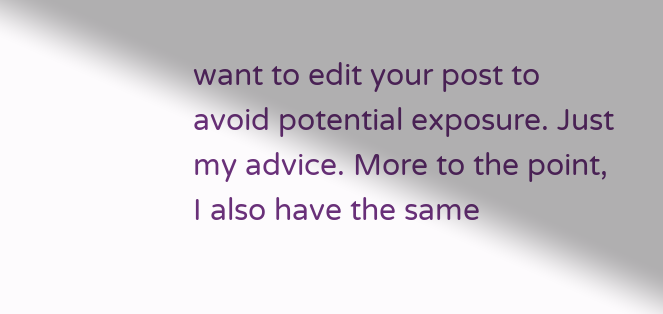want to edit your post to avoid potential exposure. Just my advice. More to the point, I also have the same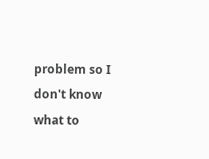problem so I don't know what to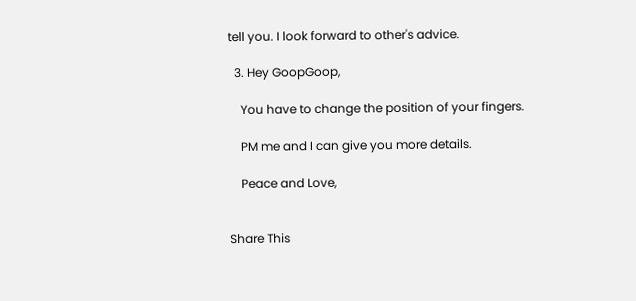tell you. I look forward to other's advice.

  3. Hey GoopGoop,

    You have to change the position of your fingers.

    PM me and I can give you more details.

    Peace and Love,


Share This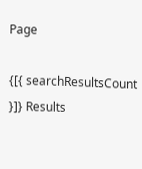Page

{[{ searchResultsCount }]} Results